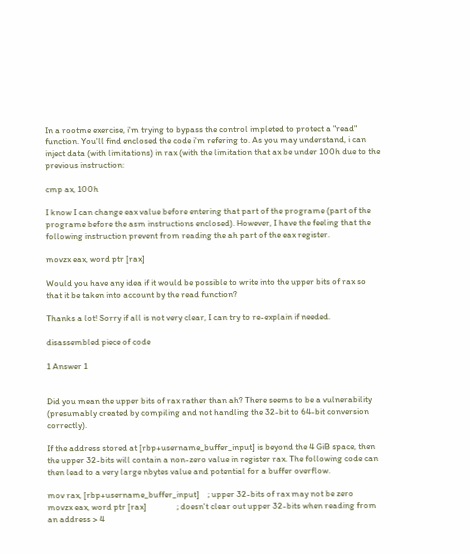In a rootme exercise, i'm trying to bypass the control impleted to protect a "read" function. You'll find enclosed the code i'm refering to. As you may understand, i can inject data (with limitations) in rax (with the limitation that ax be under 100h due to the previous instruction:

cmp ax, 100h

I know I can change eax value before entering that part of the programe (part of the programe before the asm instructions enclosed). However, I have the feeling that the following instruction prevent from reading the ah part of the eax register.

movzx eax, word ptr [rax]

Would you have any idea if it would be possible to write into the upper bits of rax so that it be taken into account by the read function?

Thanks a lot! Sorry if all is not very clear, I can try to re-explain if needed.

disassembled piece of code

1 Answer 1


Did you mean the upper bits of rax rather than ah? There seems to be a vulnerability (presumably created by compiling and not handling the 32-bit to 64-bit conversion correctly).

If the address stored at [rbp+username_buffer_input] is beyond the 4 GiB space, then the upper 32-bits will contain a non-zero value in register rax. The following code can then lead to a very large nbytes value and potential for a buffer overflow.

mov rax, [rbp+username_buffer_input]    ; upper 32-bits of rax may not be zero
movzx eax, word ptr [rax]               ; doesn't clear out upper 32-bits when reading from an address > 4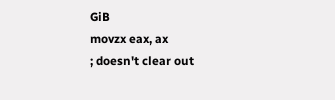GiB
movzx eax, ax                           ; doesn't clear out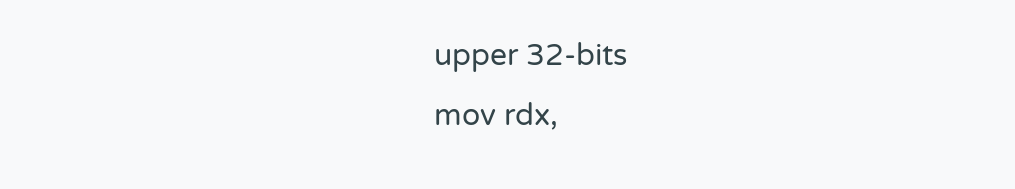upper 32-bits
mov rdx,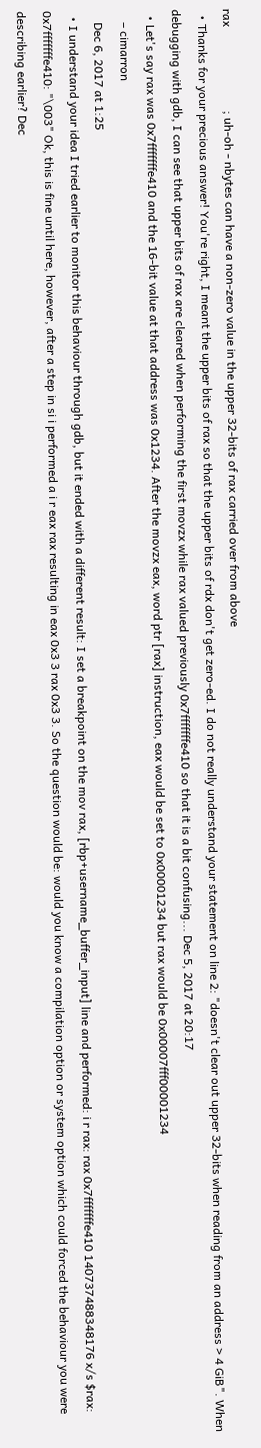rax                            ; uh-oh - nbytes can have a non-zero value in the upper 32-bits of rax carried over from above
  • Thanks for your precious answer! You're right, I meant the upper bits of rax so that the upper bits of rdx don't get zero-ed. I do not really understand your statement on line 2: "doesn't clear out upper 32-bits when reading from an address > 4 GiB". When debugging with gdb, I can see that upper bits of rax are cleared when performing the first movzx while rax valued previously 0x7fffffffe410 so that it is a bit confusing... Dec 5, 2017 at 20:17
  • Let's say rax was 0x7fffffffe410 and the 16-bit value at that address was 0x1234. After the movzx eax, word ptr [rax] instruction, eax would be set to 0x00001234 but rax would be 0x00007fff00001234
    – cimarron
    Dec 6, 2017 at 1:25
  • I understand your idea I tried earlier to monitor this behaviour through gdb, but it ended with a different result: I set a breakpoint on the mov rax, [rbp+username_buffer_input] line and performed: i r rax: rax 0x7fffffffe410 140737488348176 x/s $rax: 0x7fffffffe410: "\003" Ok, this is fine until here, however, after a step in si i performed a i r eax rax resulting in eax 0x3 3 rax 0x3 3. So the question would be: would you know a compilation option or system option which could forced the behaviour you were describing earlier? Dec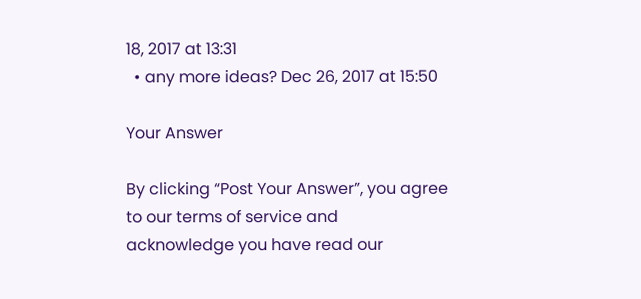18, 2017 at 13:31
  • any more ideas? Dec 26, 2017 at 15:50

Your Answer

By clicking “Post Your Answer”, you agree to our terms of service and acknowledge you have read our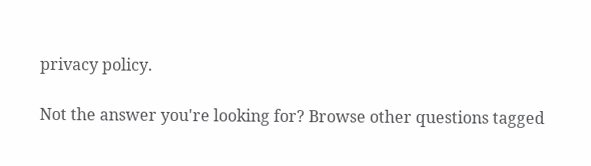privacy policy.

Not the answer you're looking for? Browse other questions tagged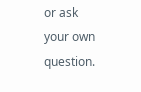or ask your own question.